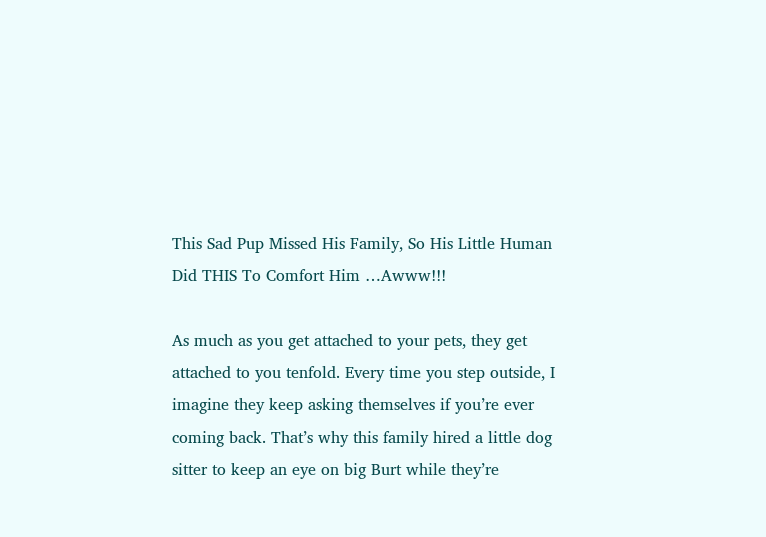This Sad Pup Missed His Family, So His Little Human Did THIS To Comfort Him …Awww!!!

As much as you get attached to your pets, they get attached to you tenfold. Every time you step outside, I imagine they keep asking themselves if you’re ever coming back. That’s why this family hired a little dog sitter to keep an eye on big Burt while they’re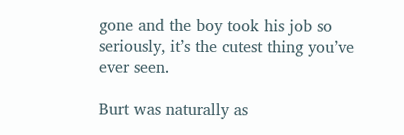gone and the boy took his job so seriously, it’s the cutest thing you’ve ever seen.

Burt was naturally as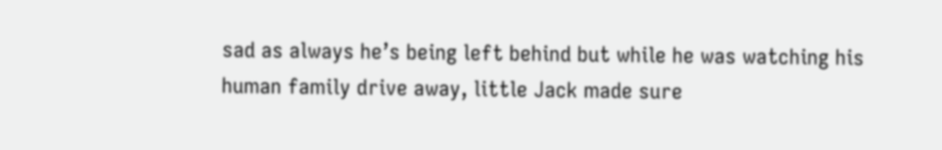sad as always he’s being left behind but while he was watching his human family drive away, little Jack made sure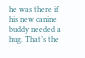he was there if his new canine buddy needed a hug. That’s the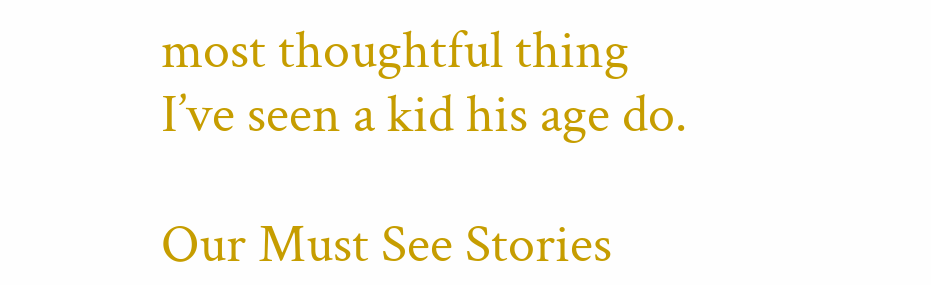most thoughtful thing I’ve seen a kid his age do.

Our Must See Stories